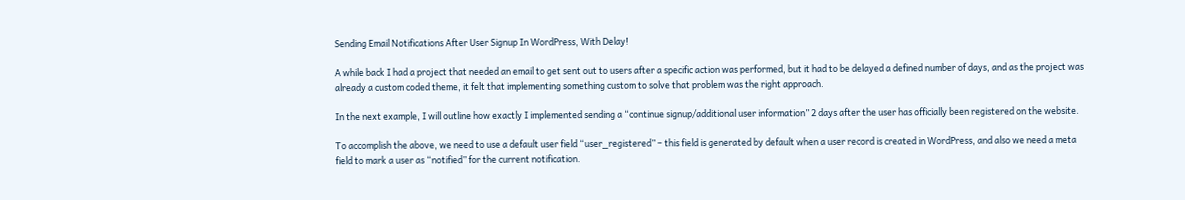Sending Email Notifications After User Signup In WordPress, With Delay!

A while back I had a project that needed an email to get sent out to users after a specific action was performed, but it had to be delayed a defined number of days, and as the project was already a custom coded theme, it felt that implementing something custom to solve that problem was the right approach.

In the next example, I will outline how exactly I implemented sending a “continue signup/additional user information” 2 days after the user has officially been registered on the website.

To accomplish the above, we need to use a default user field “user_registered” – this field is generated by default when a user record is created in WordPress, and also we need a meta field to mark a user as “notified” for the current notification.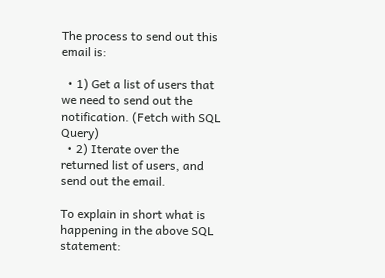The process to send out this email is:

  • 1) Get a list of users that we need to send out the notification. (Fetch with SQL Query)
  • 2) Iterate over the returned list of users, and send out the email.

To explain in short what is happening in the above SQL statement: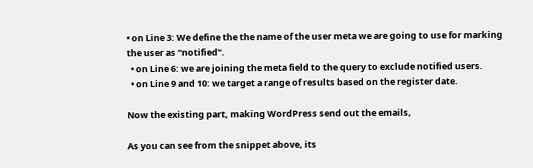• on Line 3: We define the the name of the user meta we are going to use for marking the user as “notified”.
  • on Line 6: we are joining the meta field to the query to exclude notified users.
  • on Line 9 and 10: we target a range of results based on the register date.

Now the existing part, making WordPress send out the emails,

As you can see from the snippet above, its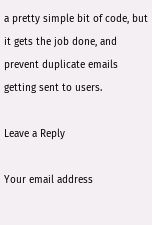a pretty simple bit of code, but it gets the job done, and prevent duplicate emails getting sent to users.

Leave a Reply

Your email address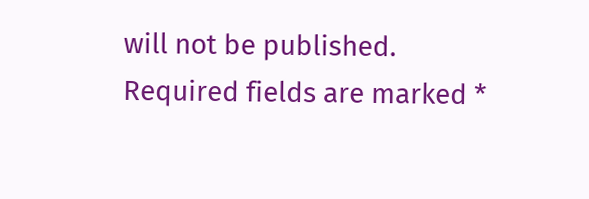will not be published. Required fields are marked *